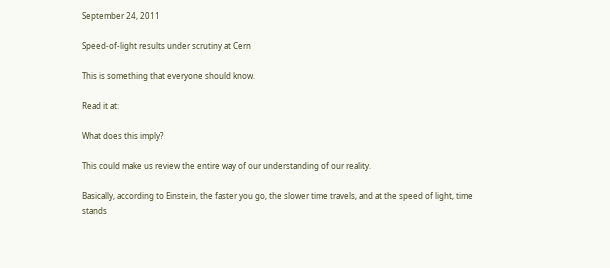September 24, 2011

Speed-of-light results under scrutiny at Cern

This is something that everyone should know.

Read it at:

What does this imply?

This could make us review the entire way of our understanding of our reality.

Basically, according to Einstein, the faster you go, the slower time travels, and at the speed of light, time stands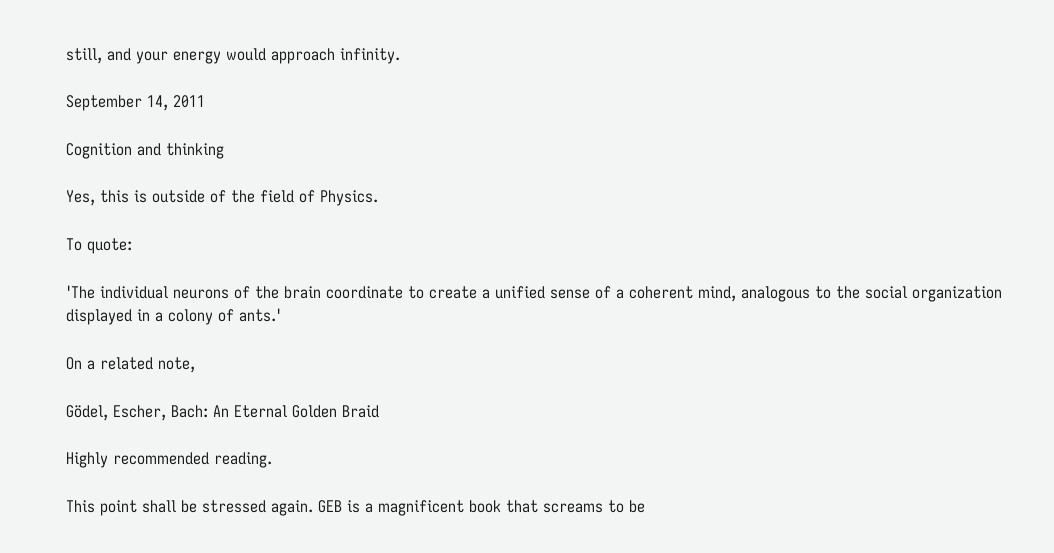still, and your energy would approach infinity.

September 14, 2011

Cognition and thinking

Yes, this is outside of the field of Physics.

To quote:

'The individual neurons of the brain coordinate to create a unified sense of a coherent mind, analogous to the social organization displayed in a colony of ants.'

On a related note,

Gödel, Escher, Bach: An Eternal Golden Braid

Highly recommended reading.

This point shall be stressed again. GEB is a magnificent book that screams to be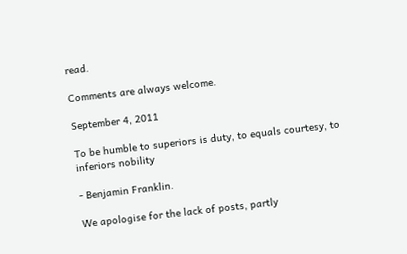read.

Comments are always welcome.

September 4, 2011

To be humble to superiors is duty, to equals courtesy, to inferiors nobility

- Benjamin Franklin.

We apologise for the lack of posts, partly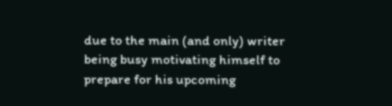due to the main (and only) writer being busy motivating himself to prepare for his upcoming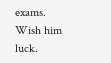exams. Wish him luck.